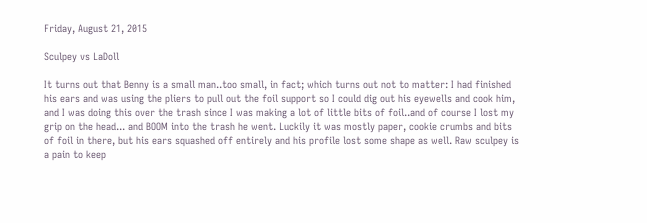Friday, August 21, 2015

Sculpey vs LaDoll

It turns out that Benny is a small man..too small, in fact; which turns out not to matter: I had finished his ears and was using the pliers to pull out the foil support so I could dig out his eyewells and cook him, and I was doing this over the trash since I was making a lot of little bits of foil..and of course I lost my grip on the head... and BOOM into the trash he went. Luckily it was mostly paper, cookie crumbs and bits of foil in there, but his ears squashed off entirely and his profile lost some shape as well. Raw sculpey is a pain to keep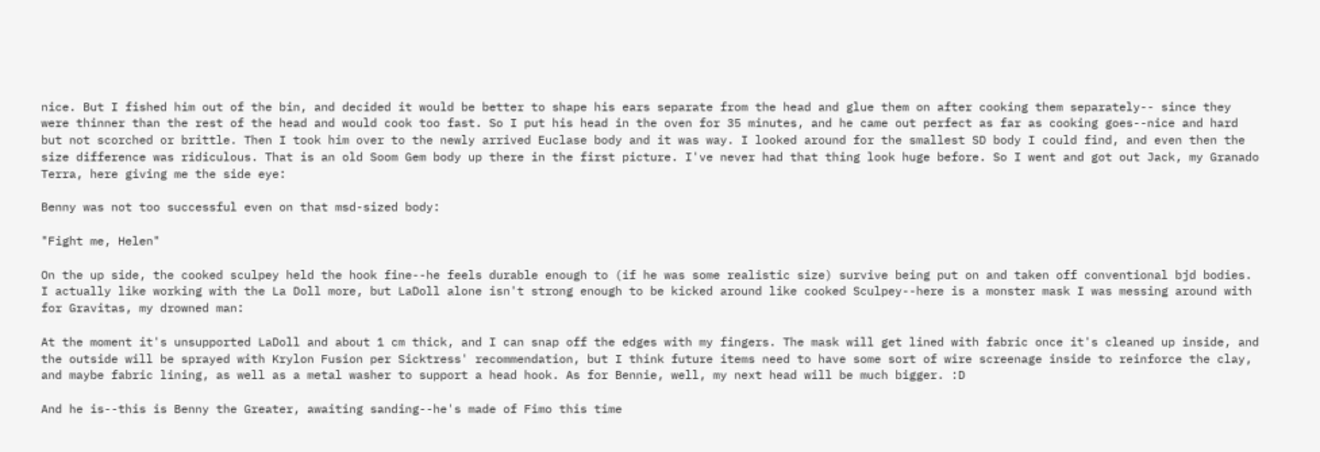nice. But I fished him out of the bin, and decided it would be better to shape his ears separate from the head and glue them on after cooking them separately-- since they were thinner than the rest of the head and would cook too fast. So I put his head in the oven for 35 minutes, and he came out perfect as far as cooking goes--nice and hard but not scorched or brittle. Then I took him over to the newly arrived Euclase body and it was way. I looked around for the smallest SD body I could find, and even then the size difference was ridiculous. That is an old Soom Gem body up there in the first picture. I've never had that thing look huge before. So I went and got out Jack, my Granado Terra, here giving me the side eye:

Benny was not too successful even on that msd-sized body:

"Fight me, Helen"

On the up side, the cooked sculpey held the hook fine--he feels durable enough to (if he was some realistic size) survive being put on and taken off conventional bjd bodies. I actually like working with the La Doll more, but LaDoll alone isn't strong enough to be kicked around like cooked Sculpey--here is a monster mask I was messing around with for Gravitas, my drowned man:

At the moment it's unsupported LaDoll and about 1 cm thick, and I can snap off the edges with my fingers. The mask will get lined with fabric once it's cleaned up inside, and the outside will be sprayed with Krylon Fusion per Sicktress' recommendation, but I think future items need to have some sort of wire screenage inside to reinforce the clay, and maybe fabric lining, as well as a metal washer to support a head hook. As for Bennie, well, my next head will be much bigger. :D

And he is--this is Benny the Greater, awaiting sanding--he's made of Fimo this time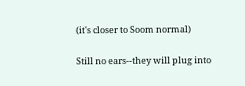(it's closer to Soom normal)

Still no ears--they will plug into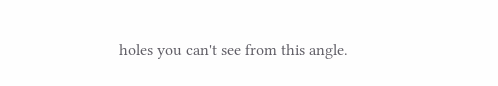holes you can't see from this angle.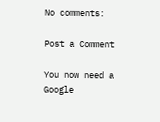No comments:

Post a Comment

You now need a Google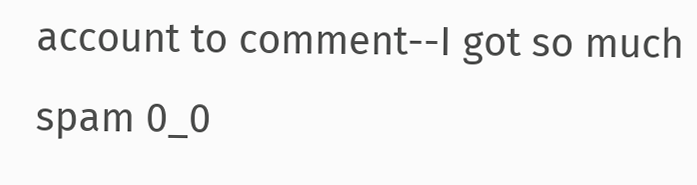account to comment--I got so much spam 0_0